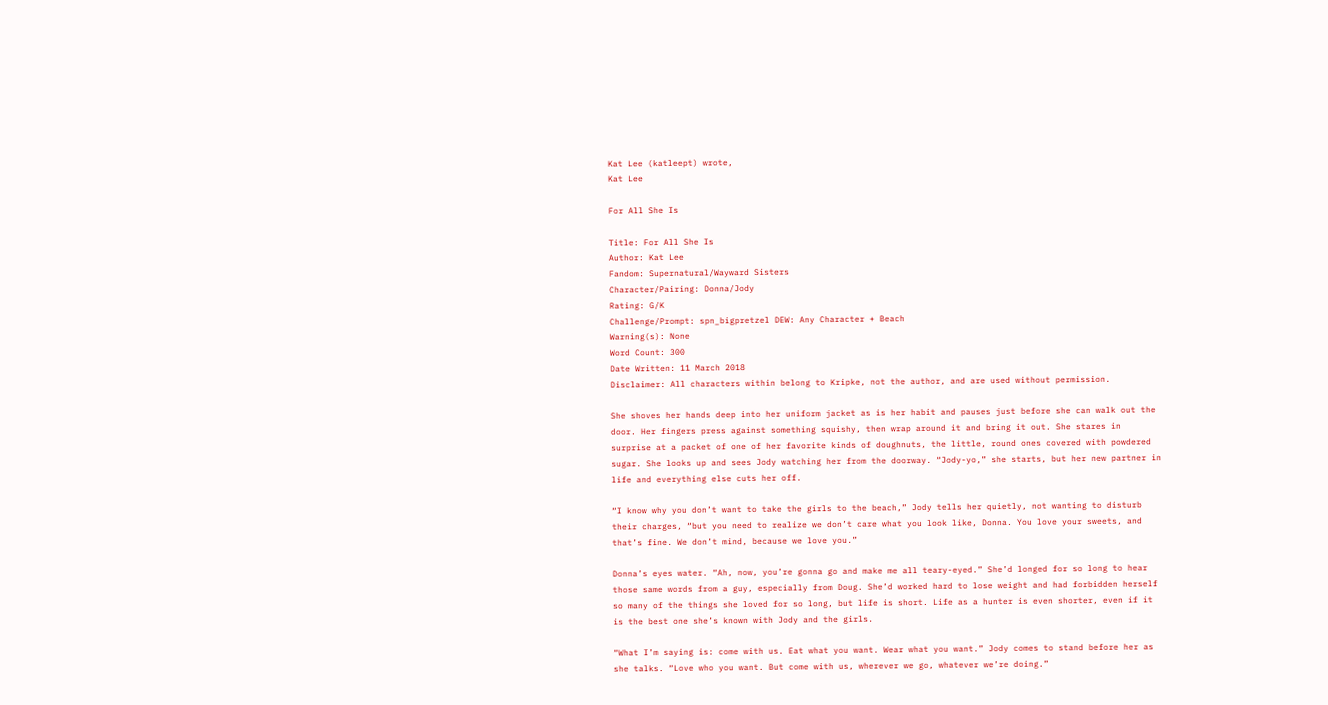Kat Lee (katleept) wrote,
Kat Lee

For All She Is

Title: For All She Is
Author: Kat Lee
Fandom: Supernatural/Wayward Sisters
Character/Pairing: Donna/Jody
Rating: G/K
Challenge/Prompt: spn_bigpretzel DEW: Any Character + Beach
Warning(s): None
Word Count: 300
Date Written: 11 March 2018
Disclaimer: All characters within belong to Kripke, not the author, and are used without permission.

She shoves her hands deep into her uniform jacket as is her habit and pauses just before she can walk out the door. Her fingers press against something squishy, then wrap around it and bring it out. She stares in surprise at a packet of one of her favorite kinds of doughnuts, the little, round ones covered with powdered sugar. She looks up and sees Jody watching her from the doorway. “Jody-yo,” she starts, but her new partner in life and everything else cuts her off.

“I know why you don’t want to take the girls to the beach,” Jody tells her quietly, not wanting to disturb their charges, “but you need to realize we don’t care what you look like, Donna. You love your sweets, and that’s fine. We don’t mind, because we love you.”

Donna’s eyes water. “Ah, now, you’re gonna go and make me all teary-eyed.” She’d longed for so long to hear those same words from a guy, especially from Doug. She’d worked hard to lose weight and had forbidden herself so many of the things she loved for so long, but life is short. Life as a hunter is even shorter, even if it is the best one she’s known with Jody and the girls.

“What I’m saying is: come with us. Eat what you want. Wear what you want.” Jody comes to stand before her as she talks. “Love who you want. But come with us, wherever we go, whatever we’re doing.”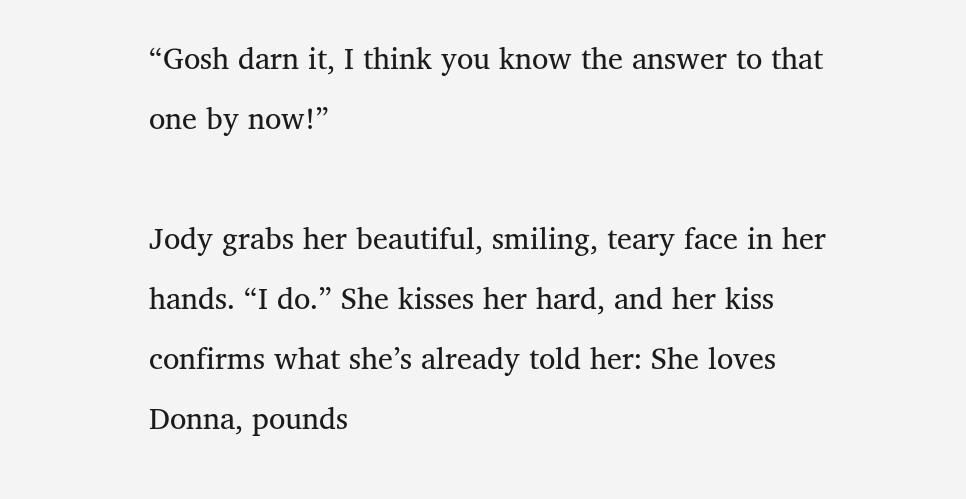“Gosh darn it, I think you know the answer to that one by now!”

Jody grabs her beautiful, smiling, teary face in her hands. “I do.” She kisses her hard, and her kiss confirms what she’s already told her: She loves Donna, pounds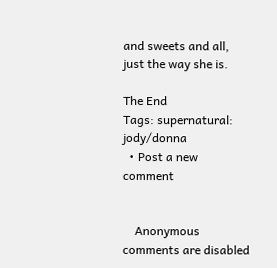and sweets and all, just the way she is.

The End
Tags: supernatural: jody/donna
  • Post a new comment


    Anonymous comments are disabled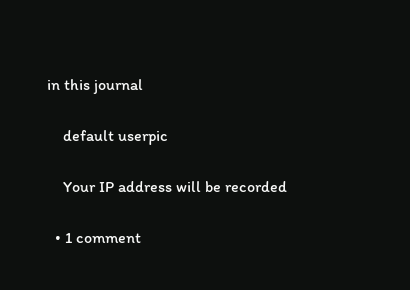in this journal

    default userpic

    Your IP address will be recorded

  • 1 comment